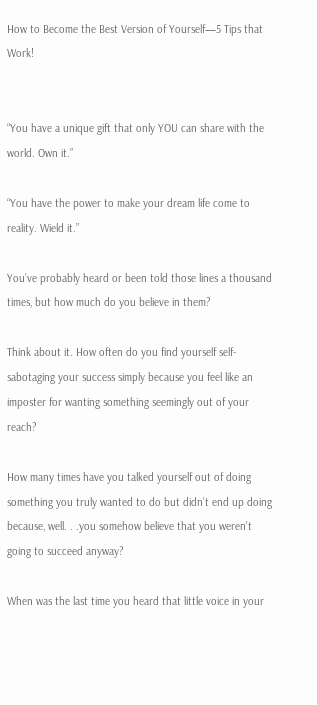How to Become the Best Version of Yourself—5 Tips that Work!


“You have a unique gift that only YOU can share with the world. Own it.”

“You have the power to make your dream life come to reality. Wield it.”

You’ve probably heard or been told those lines a thousand times, but how much do you believe in them?

Think about it. How often do you find yourself self-sabotaging your success simply because you feel like an imposter for wanting something seemingly out of your reach?

How many times have you talked yourself out of doing something you truly wanted to do but didn’t end up doing because, well. . .you somehow believe that you weren’t going to succeed anyway?

When was the last time you heard that little voice in your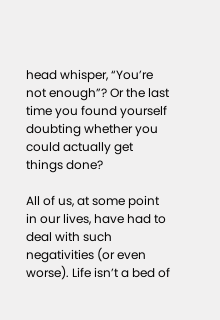head whisper, “You’re not enough”? Or the last time you found yourself doubting whether you could actually get things done?

All of us, at some point in our lives, have had to deal with such negativities (or even worse). Life isn’t a bed of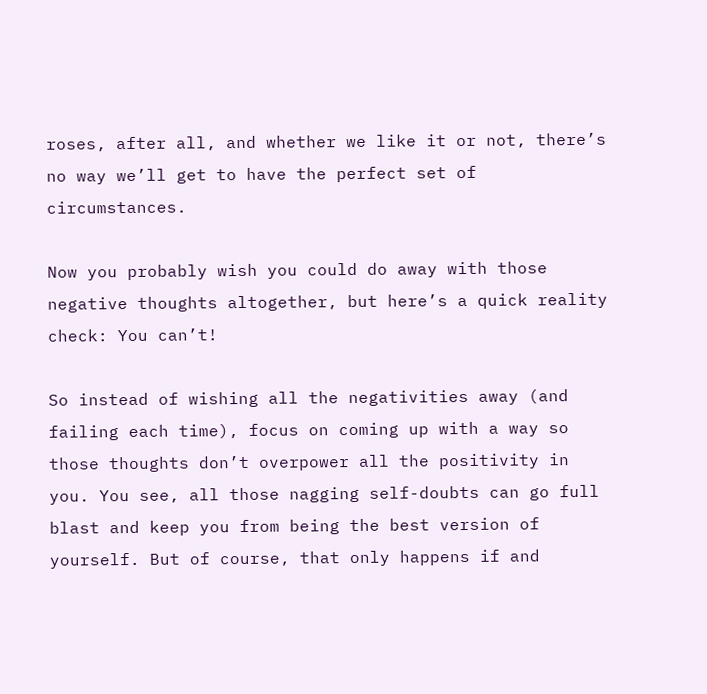roses, after all, and whether we like it or not, there’s no way we’ll get to have the perfect set of circumstances.

Now you probably wish you could do away with those negative thoughts altogether, but here’s a quick reality check: You can’t!

So instead of wishing all the negativities away (and failing each time), focus on coming up with a way so those thoughts don’t overpower all the positivity in you. You see, all those nagging self-doubts can go full blast and keep you from being the best version of yourself. But of course, that only happens if and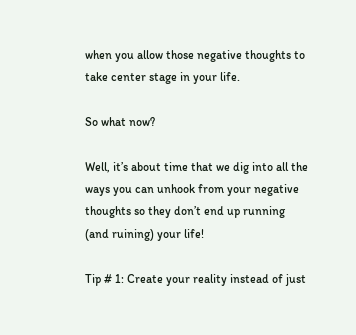when you allow those negative thoughts to take center stage in your life.

So what now?

Well, it’s about time that we dig into all the ways you can unhook from your negative thoughts so they don’t end up running (and ruining) your life!

Tip # 1: Create your reality instead of just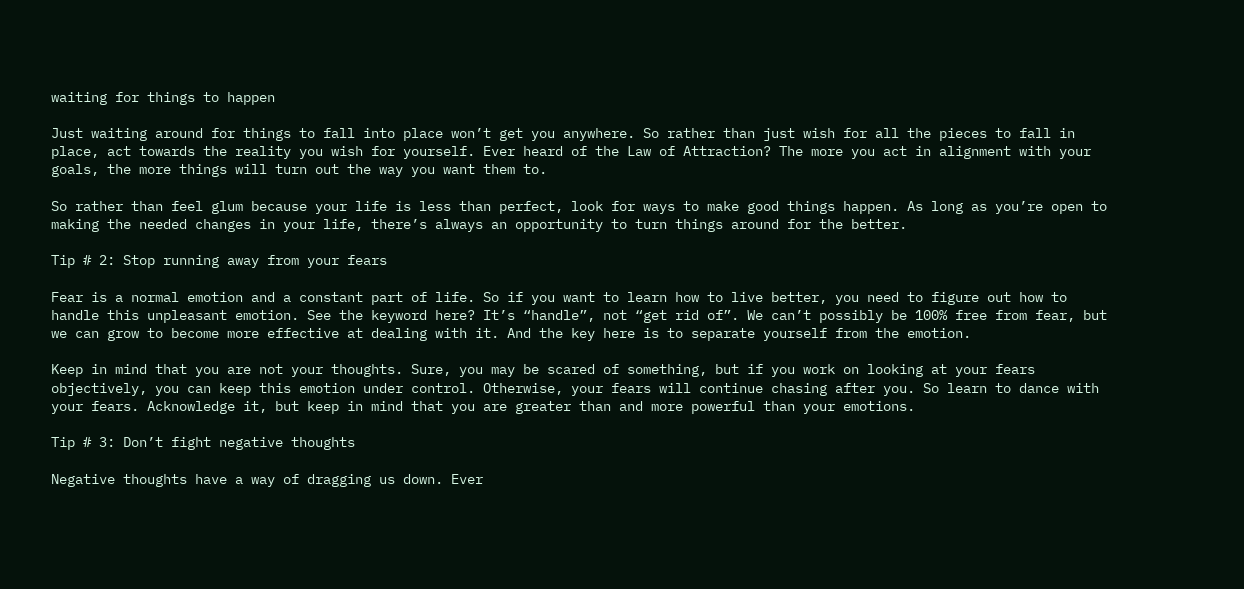waiting for things to happen

Just waiting around for things to fall into place won’t get you anywhere. So rather than just wish for all the pieces to fall in place, act towards the reality you wish for yourself. Ever heard of the Law of Attraction? The more you act in alignment with your goals, the more things will turn out the way you want them to.

So rather than feel glum because your life is less than perfect, look for ways to make good things happen. As long as you’re open to making the needed changes in your life, there’s always an opportunity to turn things around for the better.

Tip # 2: Stop running away from your fears

Fear is a normal emotion and a constant part of life. So if you want to learn how to live better, you need to figure out how to handle this unpleasant emotion. See the keyword here? It’s “handle”, not “get rid of”. We can’t possibly be 100% free from fear, but we can grow to become more effective at dealing with it. And the key here is to separate yourself from the emotion.

Keep in mind that you are not your thoughts. Sure, you may be scared of something, but if you work on looking at your fears objectively, you can keep this emotion under control. Otherwise, your fears will continue chasing after you. So learn to dance with your fears. Acknowledge it, but keep in mind that you are greater than and more powerful than your emotions.

Tip # 3: Don’t fight negative thoughts

Negative thoughts have a way of dragging us down. Ever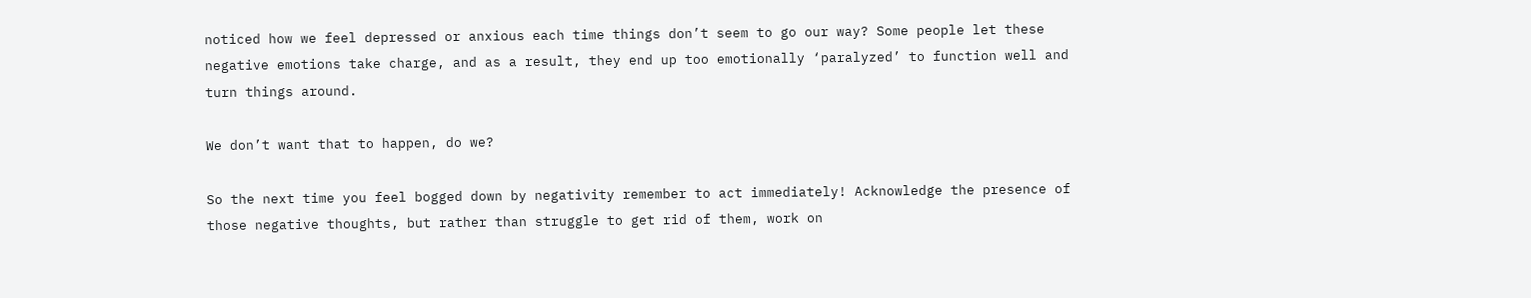noticed how we feel depressed or anxious each time things don’t seem to go our way? Some people let these negative emotions take charge, and as a result, they end up too emotionally ‘paralyzed’ to function well and turn things around.

We don’t want that to happen, do we?

So the next time you feel bogged down by negativity remember to act immediately! Acknowledge the presence of those negative thoughts, but rather than struggle to get rid of them, work on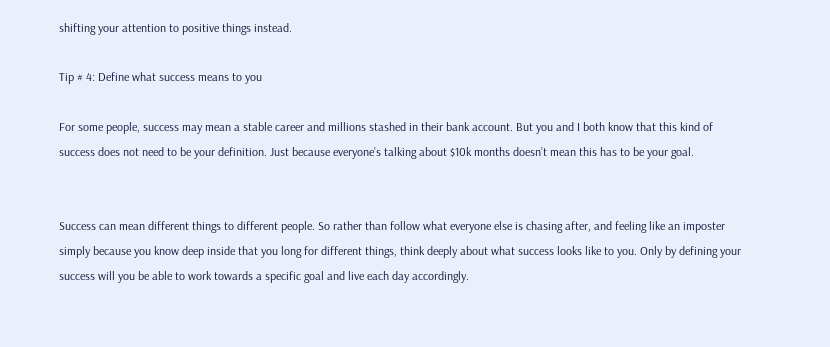shifting your attention to positive things instead.

Tip # 4: Define what success means to you

For some people, success may mean a stable career and millions stashed in their bank account. But you and I both know that this kind of success does not need to be your definition. Just because everyone’s talking about $10k months doesn’t mean this has to be your goal.


Success can mean different things to different people. So rather than follow what everyone else is chasing after, and feeling like an imposter simply because you know deep inside that you long for different things, think deeply about what success looks like to you. Only by defining your success will you be able to work towards a specific goal and live each day accordingly.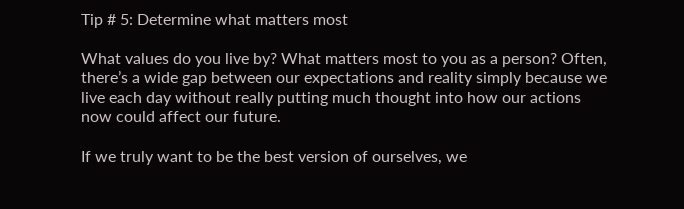Tip # 5: Determine what matters most

What values do you live by? What matters most to you as a person? Often, there’s a wide gap between our expectations and reality simply because we live each day without really putting much thought into how our actions now could affect our future.

If we truly want to be the best version of ourselves, we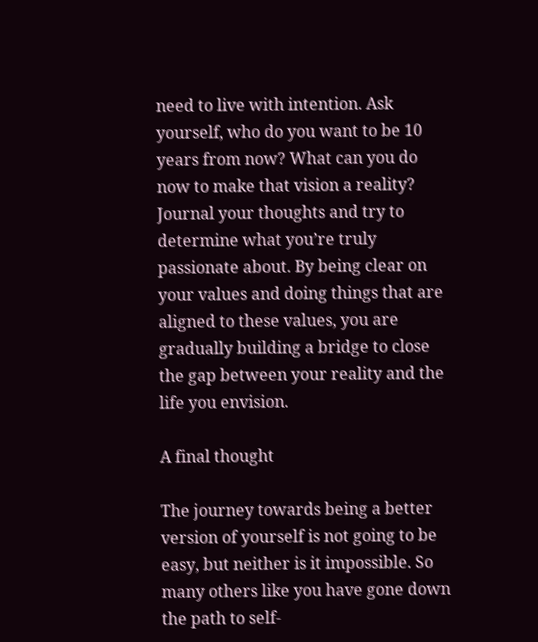need to live with intention. Ask yourself, who do you want to be 10 years from now? What can you do now to make that vision a reality? Journal your thoughts and try to determine what you’re truly passionate about. By being clear on your values and doing things that are aligned to these values, you are gradually building a bridge to close the gap between your reality and the life you envision.

A final thought

The journey towards being a better version of yourself is not going to be easy, but neither is it impossible. So many others like you have gone down the path to self-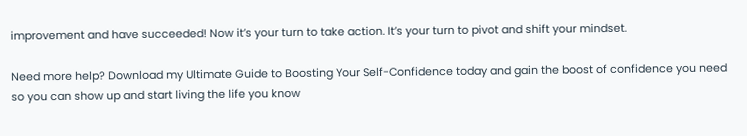improvement and have succeeded! Now it’s your turn to take action. It’s your turn to pivot and shift your mindset.

Need more help? Download my Ultimate Guide to Boosting Your Self-Confidence today and gain the boost of confidence you need so you can show up and start living the life you know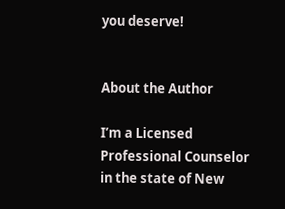you deserve!


About the Author

I’m a Licensed Professional Counselor in the state of New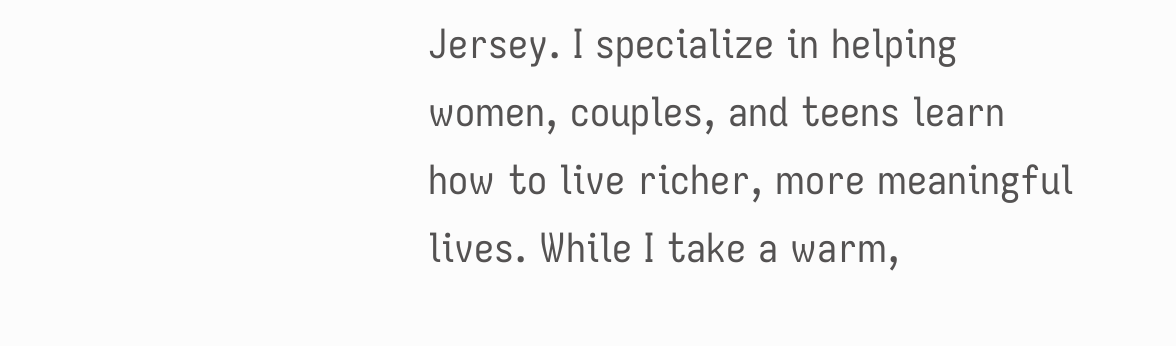Jersey. I specialize in helping women, couples, and teens learn how to live richer, more meaningful lives. While I take a warm,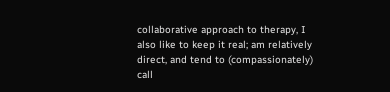collaborative approach to therapy, I also like to keep it real; am relatively direct, and tend to (compassionately) call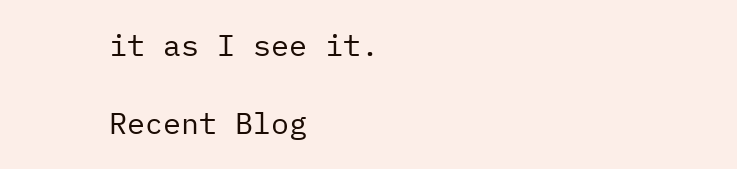it as I see it.

Recent Blog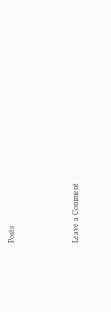Posts



Leave a Comment